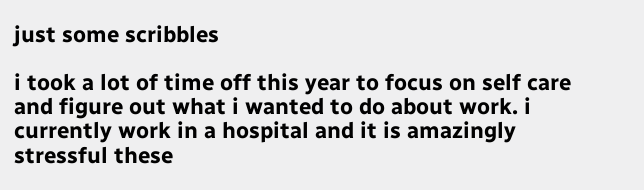just some scribbles

i took a lot of time off this year to focus on self care and figure out what i wanted to do about work. i currently work in a hospital and it is amazingly stressful these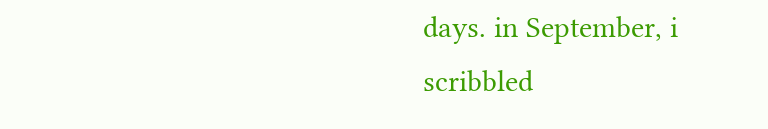days. in September, i scribbled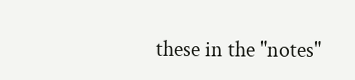these in the "notes"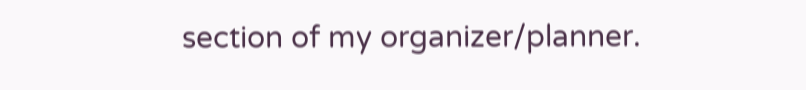section of my organizer/planner.